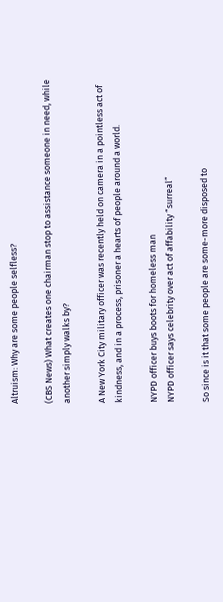Altruism: Why are some people selfless?

(CBS News) What creates one chairman stop to assistance someone in need, while another simply walks by?

A New York City military officer was recently held on camera in a pointless act of kindness, and in a process, prisoner a hearts of people around a world.

NYPD officer buys boots for homeless man
NYPD officer says celebrity over act of affability “surreal”

So since is it that some people are some-more disposed to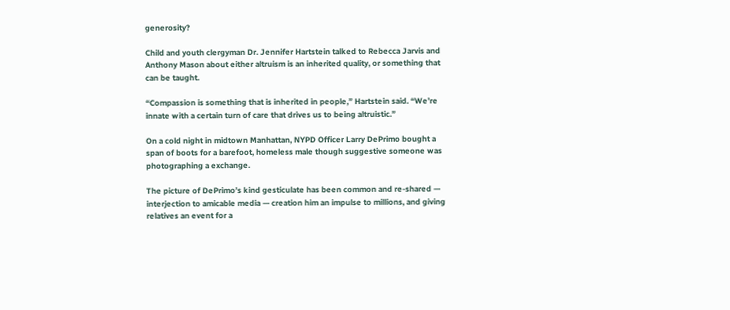generosity?

Child and youth clergyman Dr. Jennifer Hartstein talked to Rebecca Jarvis and Anthony Mason about either altruism is an inherited quality, or something that can be taught.

“Compassion is something that is inherited in people,” Hartstein said. “We’re innate with a certain turn of care that drives us to being altruistic.”

On a cold night in midtown Manhattan, NYPD Officer Larry DePrimo bought a span of boots for a barefoot, homeless male though suggestive someone was photographing a exchange.

The picture of DePrimo’s kind gesticulate has been common and re-shared — interjection to amicable media — creation him an impulse to millions, and giving relatives an event for a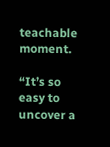teachable moment.

“It’s so easy to uncover a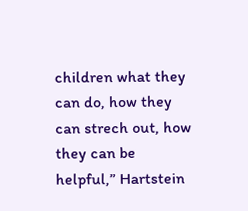children what they can do, how they can strech out, how they can be helpful,” Hartstein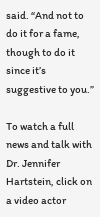said. “And not to do it for a fame, though to do it since it’s suggestive to you.”

To watch a full news and talk with Dr. Jennifer Hartstein, click on a video actor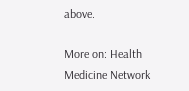above.

More on: Health Medicine Network